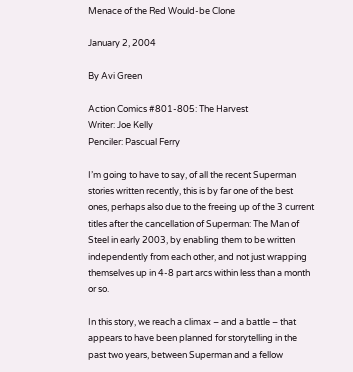Menace of the Red Would-be Clone

January 2, 2004

By Avi Green

Action Comics #801-805: The Harvest
Writer: Joe Kelly
Penciler: Pascual Ferry

I’m going to have to say, of all the recent Superman stories written recently, this is by far one of the best ones, perhaps also due to the freeing up of the 3 current titles after the cancellation of Superman: The Man of Steel in early 2003, by enabling them to be written independently from each other, and not just wrapping themselves up in 4-8 part arcs within less than a month or so.

In this story, we reach a climax – and a battle – that appears to have been planned for storytelling in the past two years, between Superman and a fellow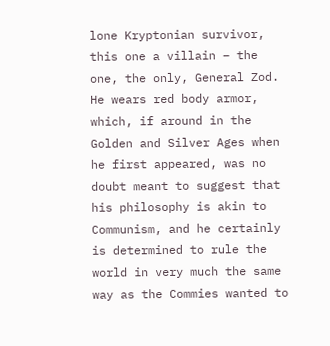lone Kryptonian survivor, this one a villain – the one, the only, General Zod. He wears red body armor, which, if around in the Golden and Silver Ages when he first appeared, was no doubt meant to suggest that his philosophy is akin to Communism, and he certainly is determined to rule the world in very much the same way as the Commies wanted to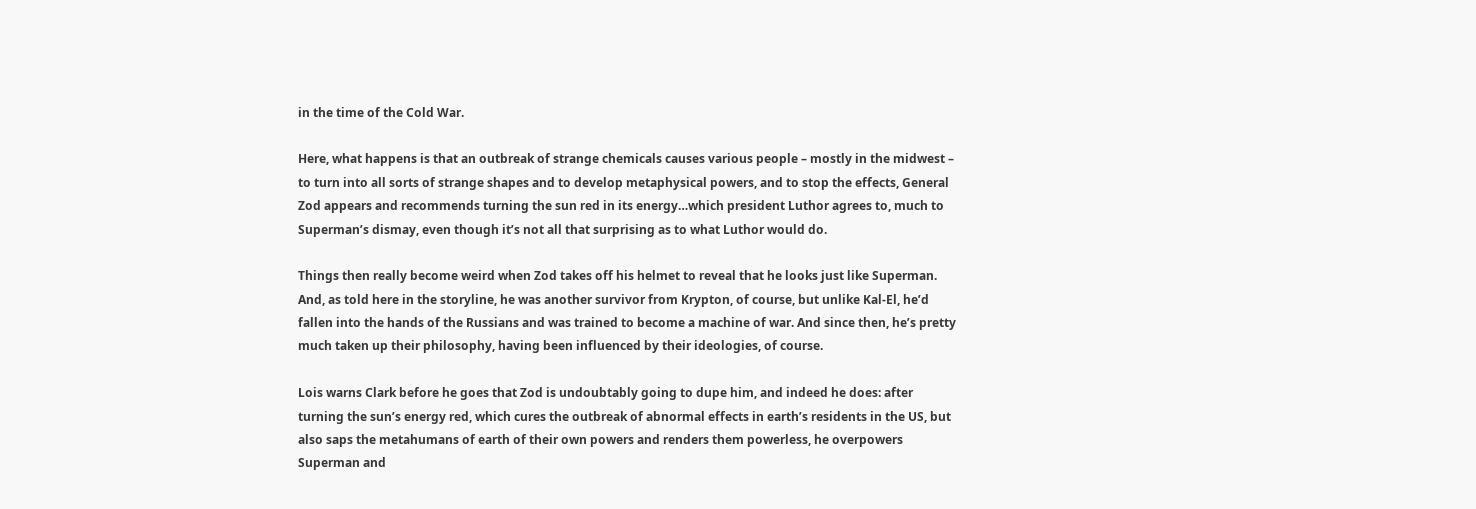in the time of the Cold War.

Here, what happens is that an outbreak of strange chemicals causes various people – mostly in the midwest – to turn into all sorts of strange shapes and to develop metaphysical powers, and to stop the effects, General Zod appears and recommends turning the sun red in its energy…which president Luthor agrees to, much to Superman’s dismay, even though it’s not all that surprising as to what Luthor would do.

Things then really become weird when Zod takes off his helmet to reveal that he looks just like Superman. And, as told here in the storyline, he was another survivor from Krypton, of course, but unlike Kal-El, he’d fallen into the hands of the Russians and was trained to become a machine of war. And since then, he’s pretty much taken up their philosophy, having been influenced by their ideologies, of course.

Lois warns Clark before he goes that Zod is undoubtably going to dupe him, and indeed he does: after turning the sun’s energy red, which cures the outbreak of abnormal effects in earth’s residents in the US, but also saps the metahumans of earth of their own powers and renders them powerless, he overpowers Superman and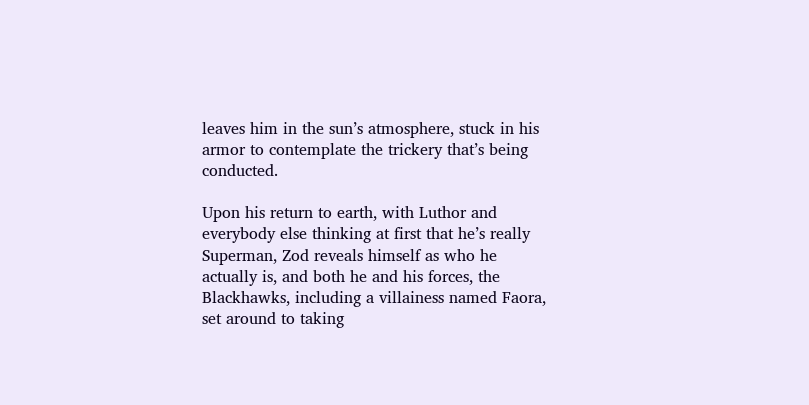leaves him in the sun’s atmosphere, stuck in his armor to contemplate the trickery that’s being conducted.

Upon his return to earth, with Luthor and everybody else thinking at first that he’s really Superman, Zod reveals himself as who he actually is, and both he and his forces, the Blackhawks, including a villainess named Faora, set around to taking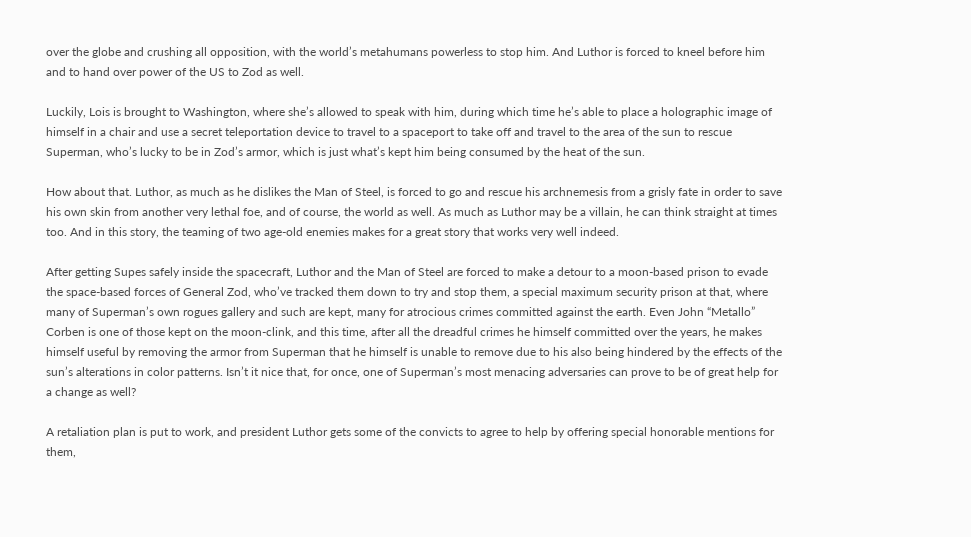over the globe and crushing all opposition, with the world’s metahumans powerless to stop him. And Luthor is forced to kneel before him and to hand over power of the US to Zod as well.

Luckily, Lois is brought to Washington, where she’s allowed to speak with him, during which time he’s able to place a holographic image of himself in a chair and use a secret teleportation device to travel to a spaceport to take off and travel to the area of the sun to rescue Superman, who’s lucky to be in Zod’s armor, which is just what’s kept him being consumed by the heat of the sun.

How about that. Luthor, as much as he dislikes the Man of Steel, is forced to go and rescue his archnemesis from a grisly fate in order to save his own skin from another very lethal foe, and of course, the world as well. As much as Luthor may be a villain, he can think straight at times too. And in this story, the teaming of two age-old enemies makes for a great story that works very well indeed.

After getting Supes safely inside the spacecraft, Luthor and the Man of Steel are forced to make a detour to a moon-based prison to evade the space-based forces of General Zod, who’ve tracked them down to try and stop them, a special maximum security prison at that, where many of Superman’s own rogues gallery and such are kept, many for atrocious crimes committed against the earth. Even John “Metallo” Corben is one of those kept on the moon-clink, and this time, after all the dreadful crimes he himself committed over the years, he makes himself useful by removing the armor from Superman that he himself is unable to remove due to his also being hindered by the effects of the sun’s alterations in color patterns. Isn’t it nice that, for once, one of Superman’s most menacing adversaries can prove to be of great help for a change as well?

A retaliation plan is put to work, and president Luthor gets some of the convicts to agree to help by offering special honorable mentions for them,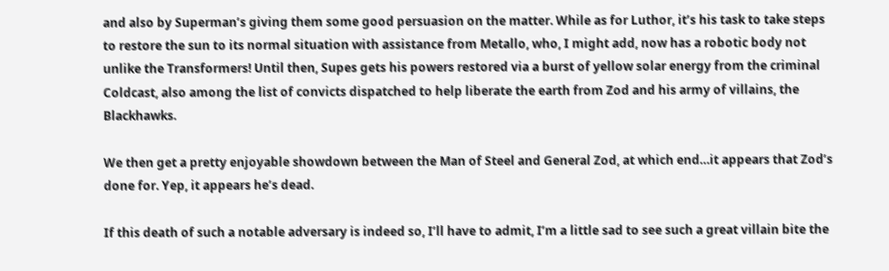and also by Superman’s giving them some good persuasion on the matter. While as for Luthor, it’s his task to take steps to restore the sun to its normal situation with assistance from Metallo, who, I might add, now has a robotic body not unlike the Transformers! Until then, Supes gets his powers restored via a burst of yellow solar energy from the criminal Coldcast, also among the list of convicts dispatched to help liberate the earth from Zod and his army of villains, the Blackhawks.

We then get a pretty enjoyable showdown between the Man of Steel and General Zod, at which end…it appears that Zod’s done for. Yep, it appears he’s dead.

If this death of such a notable adversary is indeed so, I’ll have to admit, I’m a little sad to see such a great villain bite the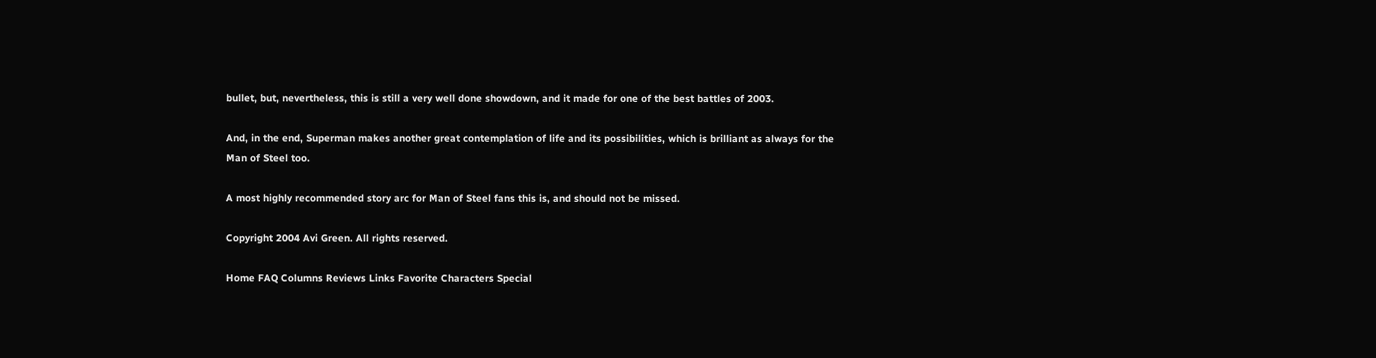bullet, but, nevertheless, this is still a very well done showdown, and it made for one of the best battles of 2003.

And, in the end, Superman makes another great contemplation of life and its possibilities, which is brilliant as always for the Man of Steel too.

A most highly recommended story arc for Man of Steel fans this is, and should not be missed.

Copyright 2004 Avi Green. All rights reserved.

Home FAQ Columns Reviews Links Favorite Characters Special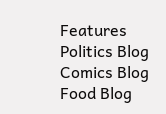Features Politics Blog Comics Blog Food Blog